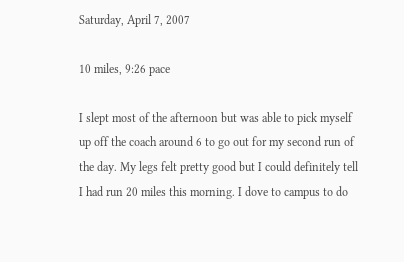Saturday, April 7, 2007

10 miles, 9:26 pace

I slept most of the afternoon but was able to pick myself up off the coach around 6 to go out for my second run of the day. My legs felt pretty good but I could definitely tell I had run 20 miles this morning. I dove to campus to do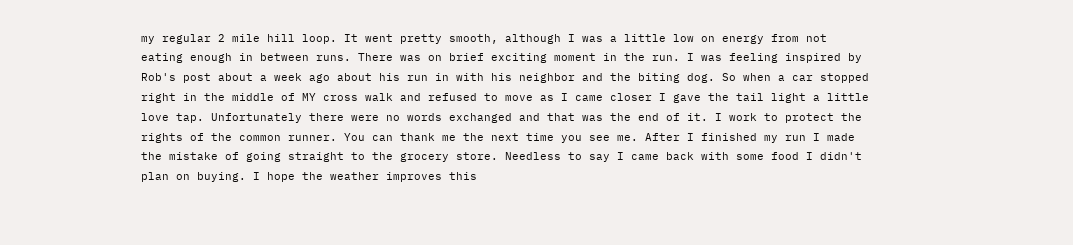my regular 2 mile hill loop. It went pretty smooth, although I was a little low on energy from not eating enough in between runs. There was on brief exciting moment in the run. I was feeling inspired by Rob's post about a week ago about his run in with his neighbor and the biting dog. So when a car stopped right in the middle of MY cross walk and refused to move as I came closer I gave the tail light a little love tap. Unfortunately there were no words exchanged and that was the end of it. I work to protect the rights of the common runner. You can thank me the next time you see me. After I finished my run I made the mistake of going straight to the grocery store. Needless to say I came back with some food I didn't plan on buying. I hope the weather improves this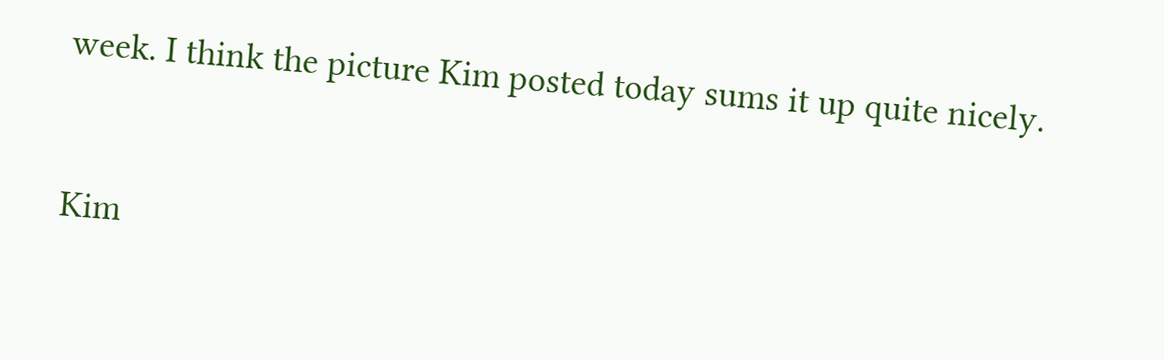week. I think the picture Kim posted today sums it up quite nicely.


Kim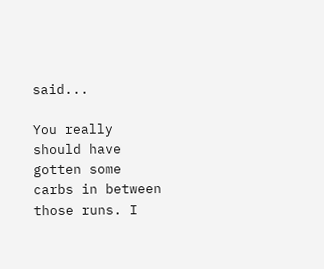said...

You really should have gotten some carbs in between those runs. I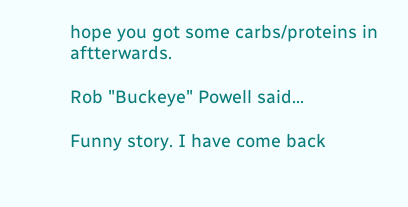hope you got some carbs/proteins in aftterwards.

Rob "Buckeye" Powell said...

Funny story. I have come back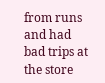from runs and had bad trips at the store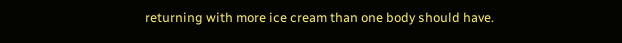returning with more ice cream than one body should have.